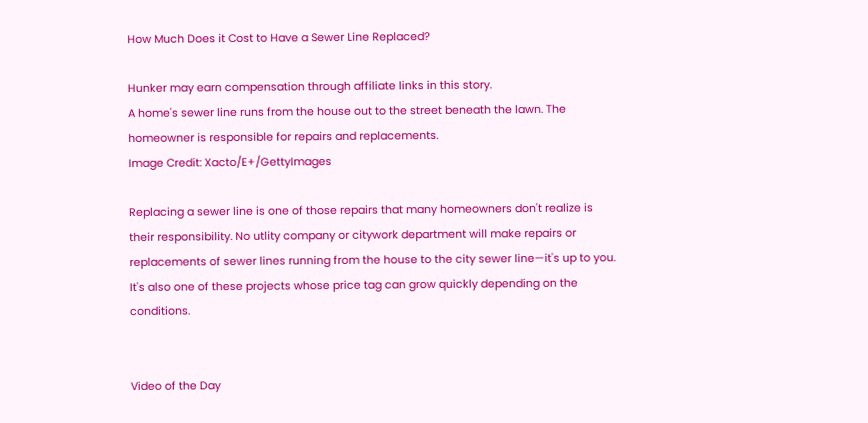How Much Does it Cost to Have a Sewer Line Replaced?

Hunker may earn compensation through affiliate links in this story.
A home's sewer line runs from the house out to the street beneath the lawn. The homeowner is responsible for repairs and replacements.
Image Credit: Xacto/E+/GettyImages

Replacing a sewer line is one of those repairs that many homeowners don't realize is their responsibility. No utlity company or citywork department will make repairs or replacements of sewer lines running from the house to the city sewer line—it's up to you. It's also one of these projects whose price tag can grow quickly depending on the conditions.


Video of the Day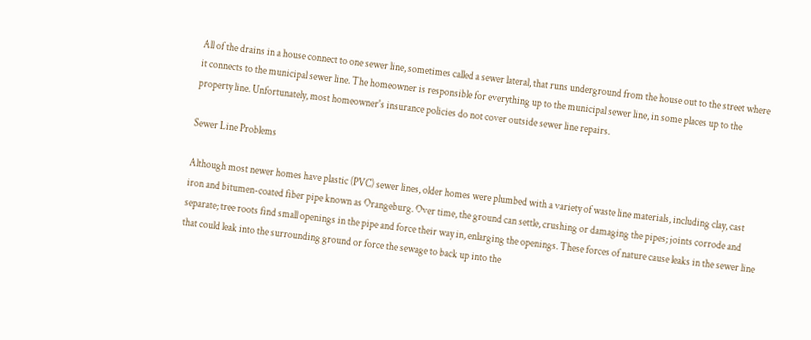All of the drains in a house connect to one sewer line, sometimes called a sewer lateral, that runs underground from the house out to the street where it connects to the municipal sewer line. The homeowner is responsible for everything up to the municipal sewer line, in some places up to the property line. Unfortunately, most homeowner's insurance policies do not cover outside sewer line repairs.

Sewer Line Problems

Although most newer homes have plastic (PVC) sewer lines, older homes were plumbed with a variety of waste line materials, including clay, cast iron and bitumen-coated fiber pipe known as Orangeburg. Over time, the ground can settle, crushing or damaging the pipes; joints corrode and separate; tree roots find small openings in the pipe and force their way in, enlarging the openings. These forces of nature cause leaks in the sewer line that could leak into the surrounding ground or force the sewage to back up into the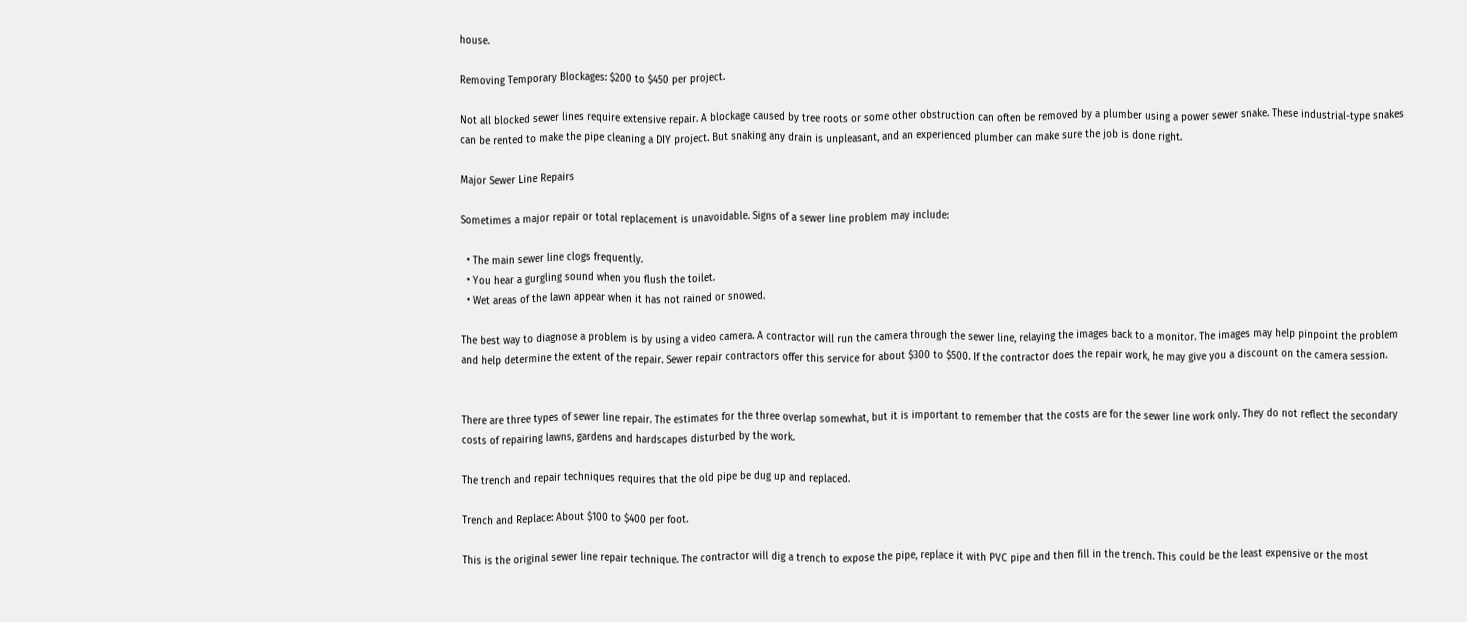house.

Removing Temporary Blockages: $200 to $450 per project.

Not all blocked sewer lines require extensive repair. A blockage caused by tree roots or some other obstruction can often be removed by a plumber using a power sewer snake. These industrial-type snakes can be rented to make the pipe cleaning a DIY project. But snaking any drain is unpleasant, and an experienced plumber can make sure the job is done right.

Major Sewer Line Repairs

Sometimes a major repair or total replacement is unavoidable. Signs of a sewer line problem may include:

  • The main sewer line clogs frequently.
  • You hear a gurgling sound when you flush the toilet.
  • Wet areas of the lawn appear when it has not rained or snowed.

The best way to diagnose a problem is by using a video camera. A contractor will run the camera through the sewer line, relaying the images back to a monitor. The images may help pinpoint the problem and help determine the extent of the repair. Sewer repair contractors offer this service for about $300 to $500. If the contractor does the repair work, he may give you a discount on the camera session.


There are three types of sewer line repair. The estimates for the three overlap somewhat, but it is important to remember that the costs are for the sewer line work only. They do not reflect the secondary costs of repairing lawns, gardens and hardscapes disturbed by the work.

The trench and repair techniques requires that the old pipe be dug up and replaced.

Trench and Replace: About $100 to $400 per foot.

This is the original sewer line repair technique. The contractor will dig a trench to expose the pipe, replace it with PVC pipe and then fill in the trench. This could be the least expensive or the most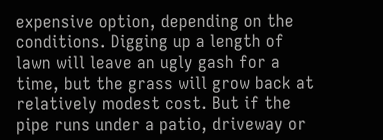expensive option, depending on the conditions. Digging up a length of lawn will leave an ugly gash for a time, but the grass will grow back at relatively modest cost. But if the pipe runs under a patio, driveway or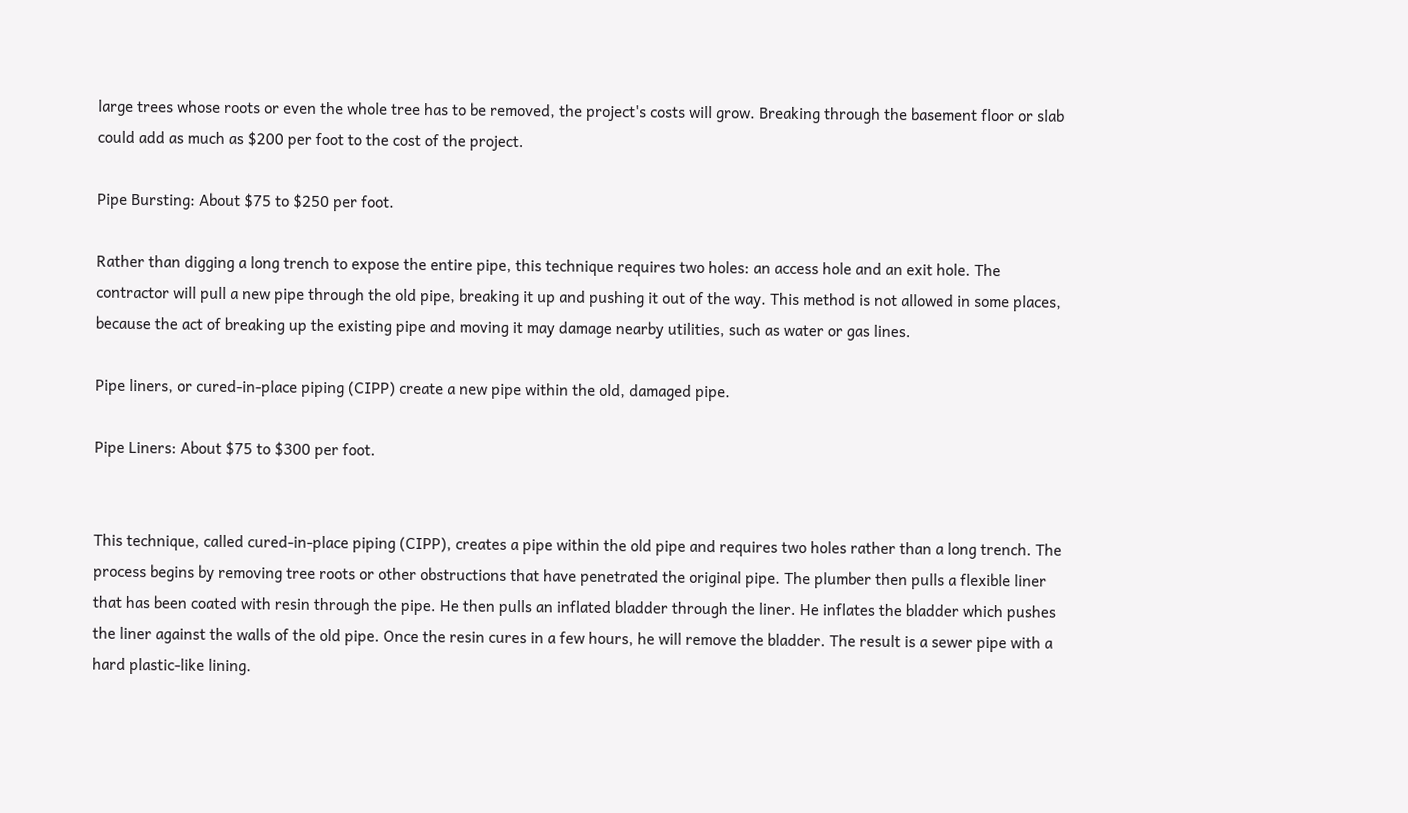large trees whose roots or even the whole tree has to be removed, the project's costs will grow. Breaking through the basement floor or slab could add as much as $200 per foot to the cost of the project.

Pipe Bursting: About $75 to $250 per foot.

Rather than digging a long trench to expose the entire pipe, this technique requires two holes: an access hole and an exit hole. The contractor will pull a new pipe through the old pipe, breaking it up and pushing it out of the way. This method is not allowed in some places, because the act of breaking up the existing pipe and moving it may damage nearby utilities, such as water or gas lines.

Pipe liners, or cured-in-place piping (CIPP) create a new pipe within the old, damaged pipe.

Pipe Liners: About $75 to $300 per foot.


This technique, called cured-in-place piping (CIPP), creates a pipe within the old pipe and requires two holes rather than a long trench. The process begins by removing tree roots or other obstructions that have penetrated the original pipe. The plumber then pulls a flexible liner that has been coated with resin through the pipe. He then pulls an inflated bladder through the liner. He inflates the bladder which pushes the liner against the walls of the old pipe. Once the resin cures in a few hours, he will remove the bladder. The result is a sewer pipe with a hard plastic-like lining.